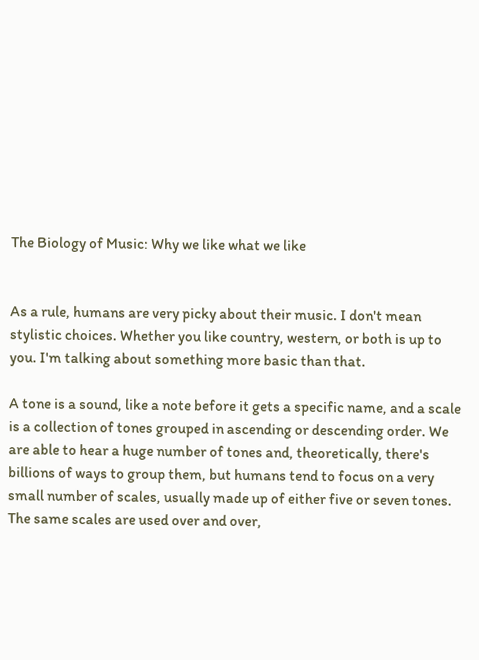The Biology of Music: Why we like what we like


As a rule, humans are very picky about their music. I don't mean stylistic choices. Whether you like country, western, or both is up to you. I'm talking about something more basic than that.

A tone is a sound, like a note before it gets a specific name, and a scale is a collection of tones grouped in ascending or descending order. We are able to hear a huge number of tones and, theoretically, there's billions of ways to group them, but humans tend to focus on a very small number of scales, usually made up of either five or seven tones. The same scales are used over and over,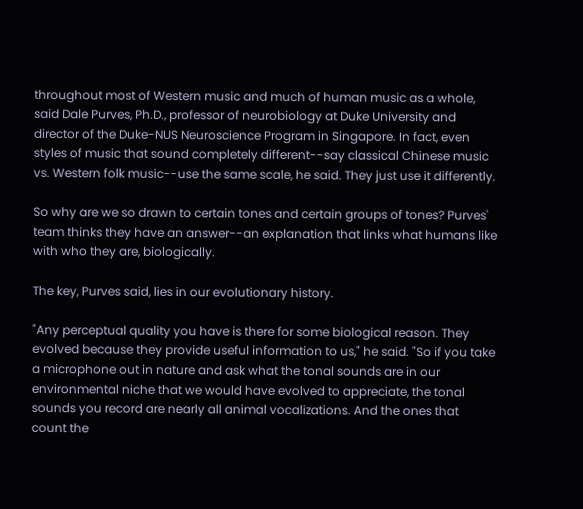throughout most of Western music and much of human music as a whole, said Dale Purves, Ph.D., professor of neurobiology at Duke University and director of the Duke-NUS Neuroscience Program in Singapore. In fact, even styles of music that sound completely different--say classical Chinese music vs. Western folk music--use the same scale, he said. They just use it differently.

So why are we so drawn to certain tones and certain groups of tones? Purves' team thinks they have an answer--an explanation that links what humans like with who they are, biologically.

The key, Purves said, lies in our evolutionary history.

"Any perceptual quality you have is there for some biological reason. They evolved because they provide useful information to us," he said. "So if you take a microphone out in nature and ask what the tonal sounds are in our environmental niche that we would have evolved to appreciate, the tonal sounds you record are nearly all animal vocalizations. And the ones that count the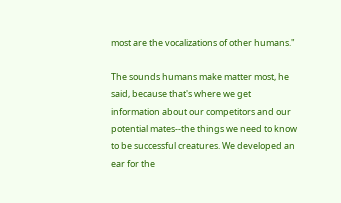most are the vocalizations of other humans."

The sounds humans make matter most, he said, because that's where we get information about our competitors and our potential mates--the things we need to know to be successful creatures. We developed an ear for the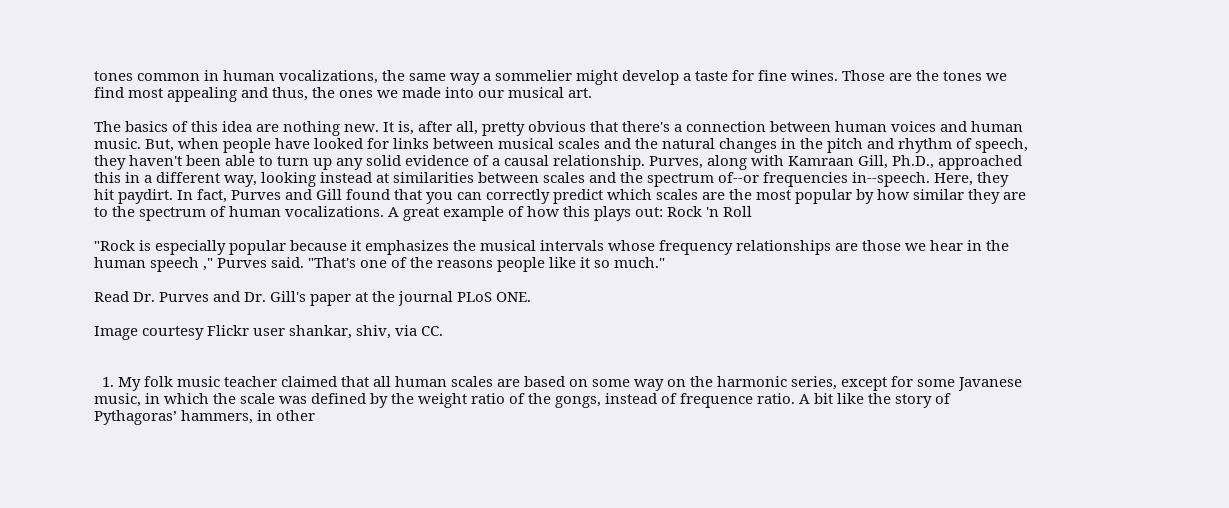tones common in human vocalizations, the same way a sommelier might develop a taste for fine wines. Those are the tones we find most appealing and thus, the ones we made into our musical art.

The basics of this idea are nothing new. It is, after all, pretty obvious that there's a connection between human voices and human music. But, when people have looked for links between musical scales and the natural changes in the pitch and rhythm of speech, they haven't been able to turn up any solid evidence of a causal relationship. Purves, along with Kamraan Gill, Ph.D., approached this in a different way, looking instead at similarities between scales and the spectrum of--or frequencies in--speech. Here, they hit paydirt. In fact, Purves and Gill found that you can correctly predict which scales are the most popular by how similar they are to the spectrum of human vocalizations. A great example of how this plays out: Rock 'n Roll

"Rock is especially popular because it emphasizes the musical intervals whose frequency relationships are those we hear in the human speech ," Purves said. "That's one of the reasons people like it so much."

Read Dr. Purves and Dr. Gill's paper at the journal PLoS ONE.

Image courtesy Flickr user shankar, shiv, via CC.


  1. My folk music teacher claimed that all human scales are based on some way on the harmonic series, except for some Javanese music, in which the scale was defined by the weight ratio of the gongs, instead of frequence ratio. A bit like the story of Pythagoras’ hammers, in other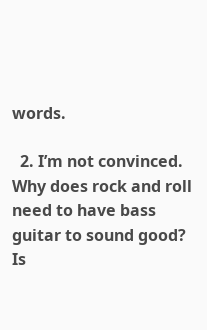words.

  2. I’m not convinced. Why does rock and roll need to have bass guitar to sound good? Is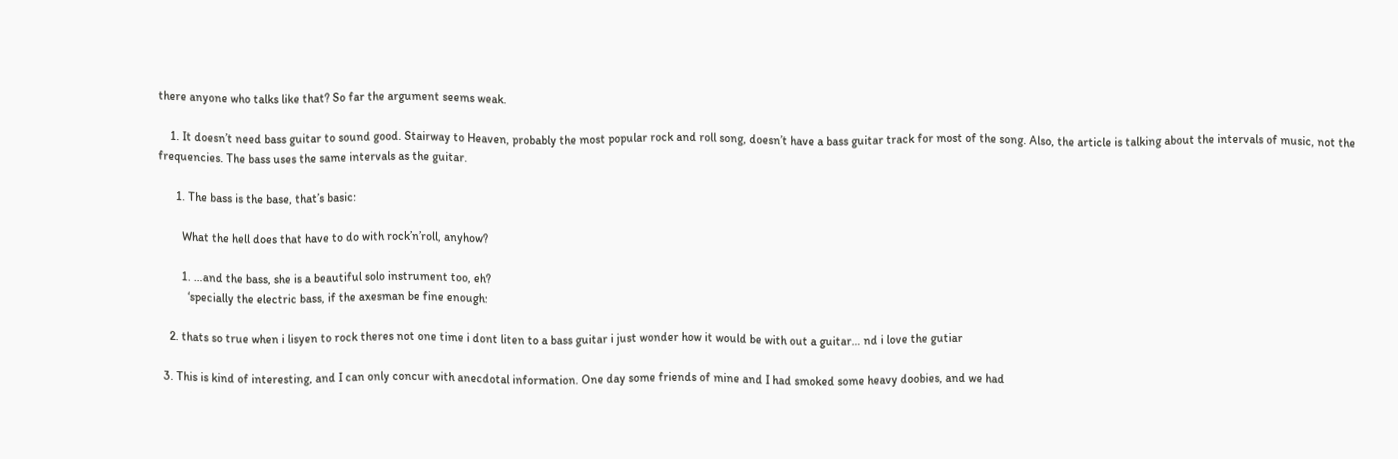there anyone who talks like that? So far the argument seems weak.

    1. It doesn’t need bass guitar to sound good. Stairway to Heaven, probably the most popular rock and roll song, doesn’t have a bass guitar track for most of the song. Also, the article is talking about the intervals of music, not the frequencies. The bass uses the same intervals as the guitar.

      1. The bass is the base, that’s basic:

        What the hell does that have to do with rock’n’roll, anyhow?

        1. …and the bass, she is a beautiful solo instrument too, eh?
          ‘specially the electric bass, if the axesman be fine enough:

    2. thats so true when i lisyen to rock theres not one time i dont liten to a bass guitar i just wonder how it would be with out a guitar… nd i love the gutiar

  3. This is kind of interesting, and I can only concur with anecdotal information. One day some friends of mine and I had smoked some heavy doobies, and we had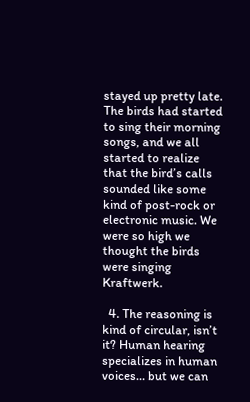stayed up pretty late. The birds had started to sing their morning songs, and we all started to realize that the bird’s calls sounded like some kind of post-rock or electronic music. We were so high we thought the birds were singing Kraftwerk.

  4. The reasoning is kind of circular, isn’t it? Human hearing specializes in human voices… but we can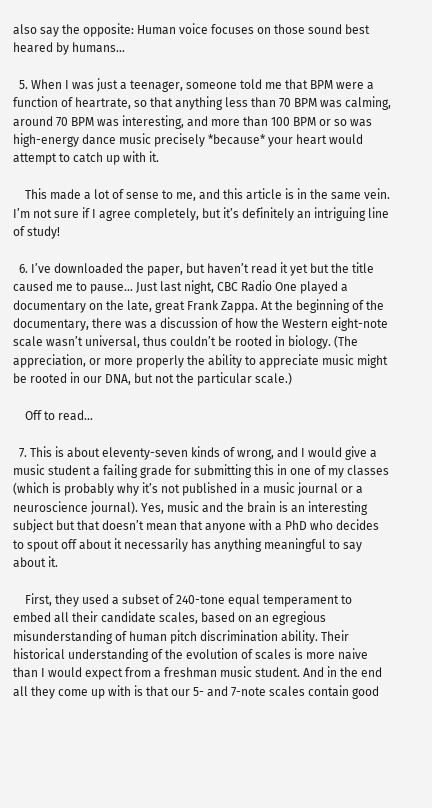also say the opposite: Human voice focuses on those sound best heared by humans…

  5. When I was just a teenager, someone told me that BPM were a function of heartrate, so that anything less than 70 BPM was calming, around 70 BPM was interesting, and more than 100 BPM or so was high-energy dance music precisely *because* your heart would attempt to catch up with it.

    This made a lot of sense to me, and this article is in the same vein. I’m not sure if I agree completely, but it’s definitely an intriguing line of study!

  6. I’ve downloaded the paper, but haven’t read it yet but the title caused me to pause… Just last night, CBC Radio One played a documentary on the late, great Frank Zappa. At the beginning of the documentary, there was a discussion of how the Western eight-note scale wasn’t universal, thus couldn’t be rooted in biology. (The appreciation, or more properly the ability to appreciate music might be rooted in our DNA, but not the particular scale.)

    Off to read…

  7. This is about eleventy-seven kinds of wrong, and I would give a music student a failing grade for submitting this in one of my classes (which is probably why it’s not published in a music journal or a neuroscience journal). Yes, music and the brain is an interesting subject but that doesn’t mean that anyone with a PhD who decides to spout off about it necessarily has anything meaningful to say about it.

    First, they used a subset of 240-tone equal temperament to embed all their candidate scales, based on an egregious misunderstanding of human pitch discrimination ability. Their historical understanding of the evolution of scales is more naive than I would expect from a freshman music student. And in the end all they come up with is that our 5- and 7-note scales contain good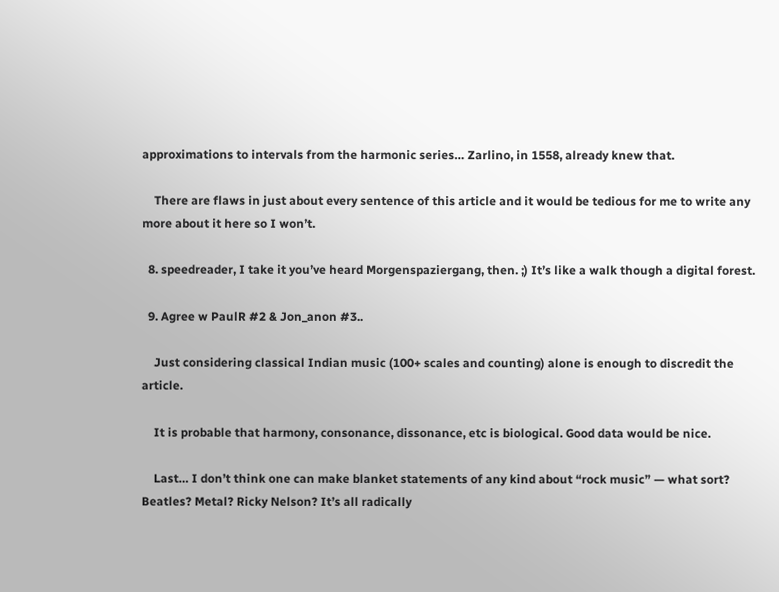approximations to intervals from the harmonic series… Zarlino, in 1558, already knew that.

    There are flaws in just about every sentence of this article and it would be tedious for me to write any more about it here so I won’t.

  8. speedreader, I take it you’ve heard Morgenspaziergang, then. ;) It’s like a walk though a digital forest.

  9. Agree w PaulR #2 & Jon_anon #3..

    Just considering classical Indian music (100+ scales and counting) alone is enough to discredit the article.

    It is probable that harmony, consonance, dissonance, etc is biological. Good data would be nice.

    Last… I don’t think one can make blanket statements of any kind about “rock music” — what sort? Beatles? Metal? Ricky Nelson? It’s all radically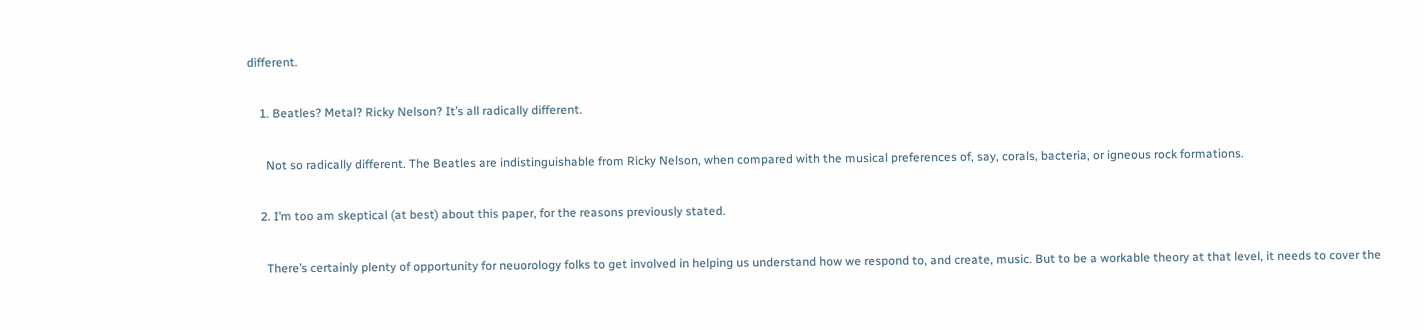different.

    1. Beatles? Metal? Ricky Nelson? It’s all radically different.

      Not so radically different. The Beatles are indistinguishable from Ricky Nelson, when compared with the musical preferences of, say, corals, bacteria, or igneous rock formations.

    2. I’m too am skeptical (at best) about this paper, for the reasons previously stated.

      There’s certainly plenty of opportunity for neuorology folks to get involved in helping us understand how we respond to, and create, music. But to be a workable theory at that level, it needs to cover the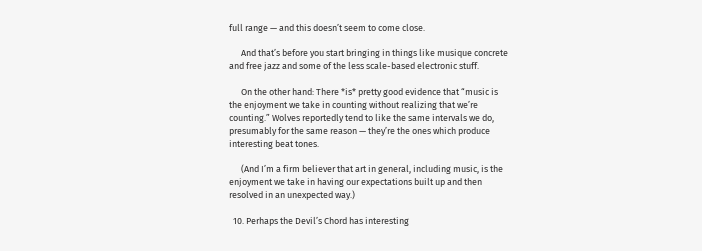full range — and this doesn’t seem to come close.

      And that’s before you start bringing in things like musique concrete and free jazz and some of the less scale-based electronic stuff.

      On the other hand: There *is* pretty good evidence that “music is the enjoyment we take in counting without realizing that we’re counting.” Wolves reportedly tend to like the same intervals we do, presumably for the same reason — they’re the ones which produce interesting beat tones.

      (And I’m a firm believer that art in general, including music, is the enjoyment we take in having our expectations built up and then resolved in an unexpected way.)

  10. Perhaps the Devil’s Chord has interesting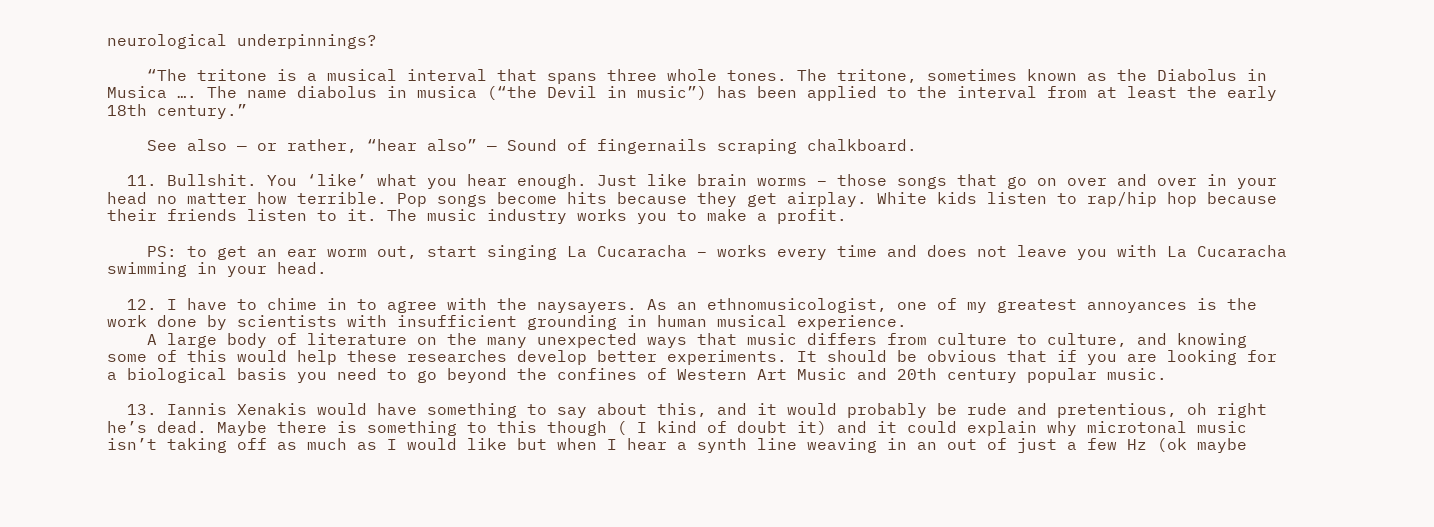neurological underpinnings?

    “The tritone is a musical interval that spans three whole tones. The tritone, sometimes known as the Diabolus in Musica …. The name diabolus in musica (“the Devil in music”) has been applied to the interval from at least the early 18th century.”

    See also — or rather, “hear also” — Sound of fingernails scraping chalkboard.

  11. Bullshit. You ‘like’ what you hear enough. Just like brain worms – those songs that go on over and over in your head no matter how terrible. Pop songs become hits because they get airplay. White kids listen to rap/hip hop because their friends listen to it. The music industry works you to make a profit.

    PS: to get an ear worm out, start singing La Cucaracha – works every time and does not leave you with La Cucaracha swimming in your head.

  12. I have to chime in to agree with the naysayers. As an ethnomusicologist, one of my greatest annoyances is the work done by scientists with insufficient grounding in human musical experience.
    A large body of literature on the many unexpected ways that music differs from culture to culture, and knowing some of this would help these researches develop better experiments. It should be obvious that if you are looking for a biological basis you need to go beyond the confines of Western Art Music and 20th century popular music.

  13. Iannis Xenakis would have something to say about this, and it would probably be rude and pretentious, oh right he’s dead. Maybe there is something to this though ( I kind of doubt it) and it could explain why microtonal music isn’t taking off as much as I would like but when I hear a synth line weaving in an out of just a few Hz (ok maybe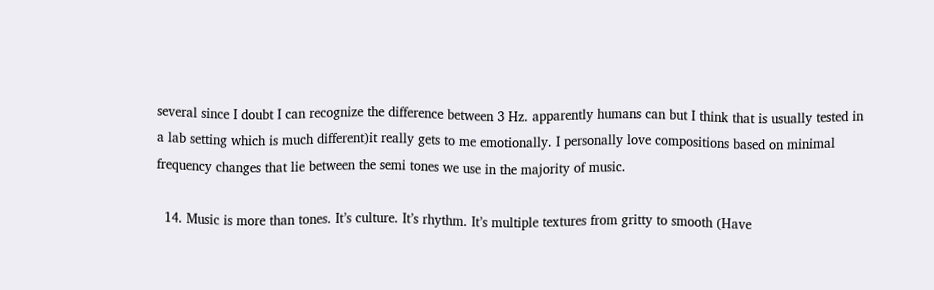several since I doubt I can recognize the difference between 3 Hz. apparently humans can but I think that is usually tested in a lab setting which is much different)it really gets to me emotionally. I personally love compositions based on minimal frequency changes that lie between the semi tones we use in the majority of music.

  14. Music is more than tones. It’s culture. It’s rhythm. It’s multiple textures from gritty to smooth (Have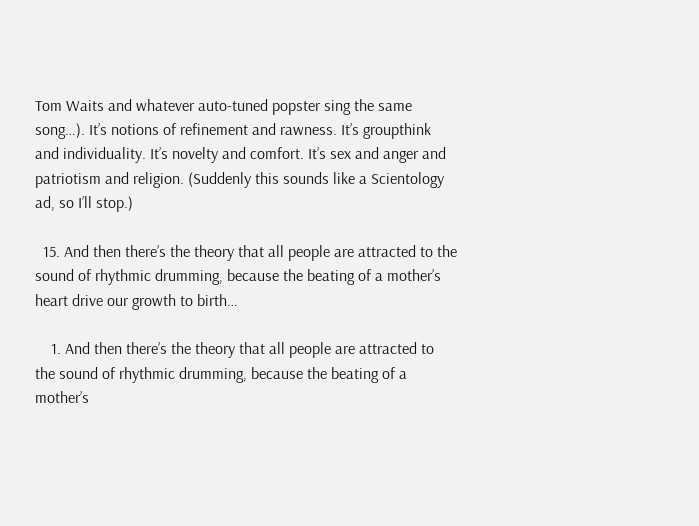Tom Waits and whatever auto-tuned popster sing the same song…). It’s notions of refinement and rawness. It’s groupthink and individuality. It’s novelty and comfort. It’s sex and anger and patriotism and religion. (Suddenly this sounds like a Scientology ad, so I’ll stop.)

  15. And then there’s the theory that all people are attracted to the sound of rhythmic drumming, because the beating of a mother’s heart drive our growth to birth…

    1. And then there’s the theory that all people are attracted to the sound of rhythmic drumming, because the beating of a mother’s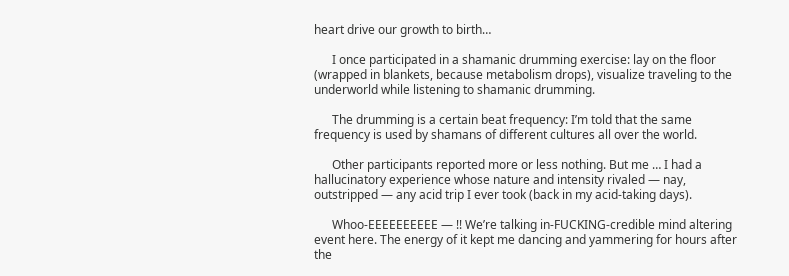heart drive our growth to birth…

      I once participated in a shamanic drumming exercise: lay on the floor (wrapped in blankets, because metabolism drops), visualize traveling to the underworld while listening to shamanic drumming.

      The drumming is a certain beat frequency: I’m told that the same frequency is used by shamans of different cultures all over the world.

      Other participants reported more or less nothing. But me … I had a hallucinatory experience whose nature and intensity rivaled — nay, outstripped — any acid trip I ever took (back in my acid-taking days).

      Whoo-EEEEEEEEEE — !! We’re talking in-FUCKING-credible mind altering event here. The energy of it kept me dancing and yammering for hours after the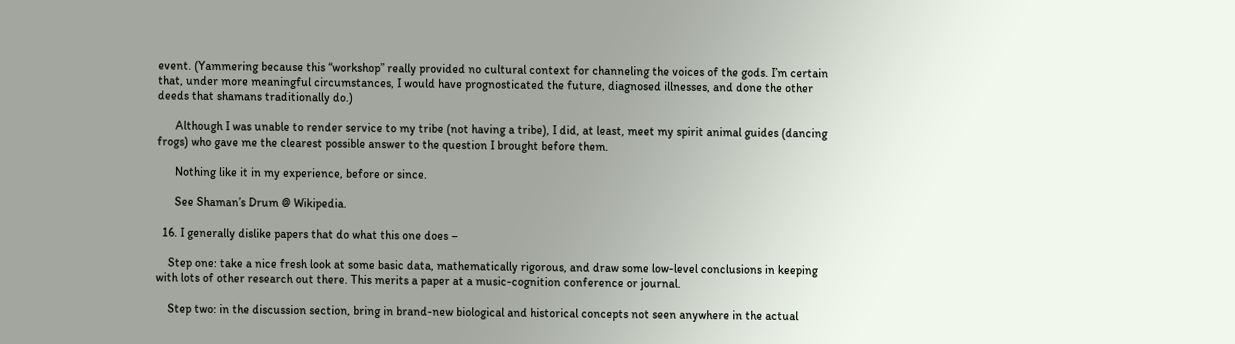event. (Yammering because this “workshop” really provided no cultural context for channeling the voices of the gods. I’m certain that, under more meaningful circumstances, I would have prognosticated the future, diagnosed illnesses, and done the other deeds that shamans traditionally do.)

      Although I was unable to render service to my tribe (not having a tribe), I did, at least, meet my spirit animal guides (dancing frogs) who gave me the clearest possible answer to the question I brought before them.

      Nothing like it in my experience, before or since.

      See Shaman’s Drum @ Wikipedia.

  16. I generally dislike papers that do what this one does –

    Step one: take a nice fresh look at some basic data, mathematically rigorous, and draw some low-level conclusions in keeping with lots of other research out there. This merits a paper at a music-cognition conference or journal.

    Step two: in the discussion section, bring in brand-new biological and historical concepts not seen anywhere in the actual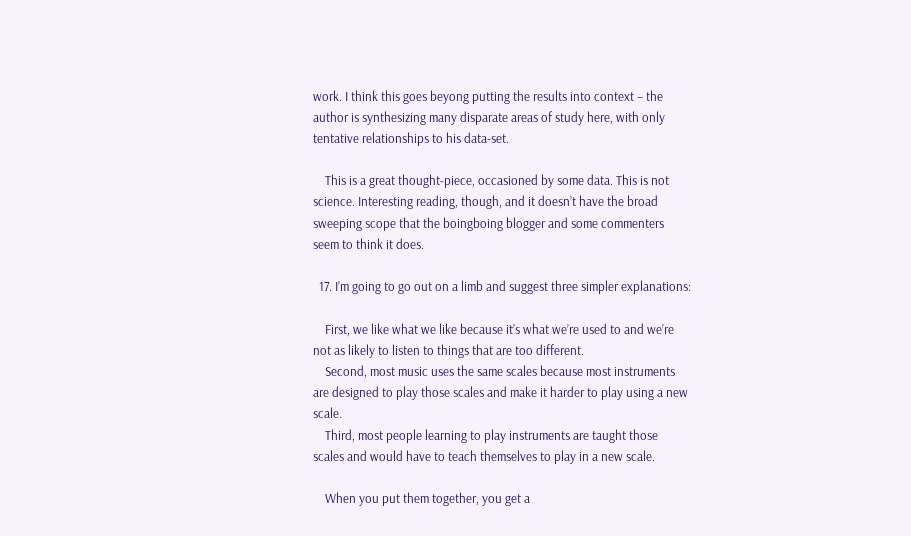work. I think this goes beyong putting the results into context – the author is synthesizing many disparate areas of study here, with only tentative relationships to his data-set.

    This is a great thought-piece, occasioned by some data. This is not science. Interesting reading, though, and it doesn’t have the broad sweeping scope that the boingboing blogger and some commenters seem to think it does.

  17. I’m going to go out on a limb and suggest three simpler explanations:

    First, we like what we like because it’s what we’re used to and we’re not as likely to listen to things that are too different.
    Second, most music uses the same scales because most instruments are designed to play those scales and make it harder to play using a new scale.
    Third, most people learning to play instruments are taught those scales and would have to teach themselves to play in a new scale.

    When you put them together, you get a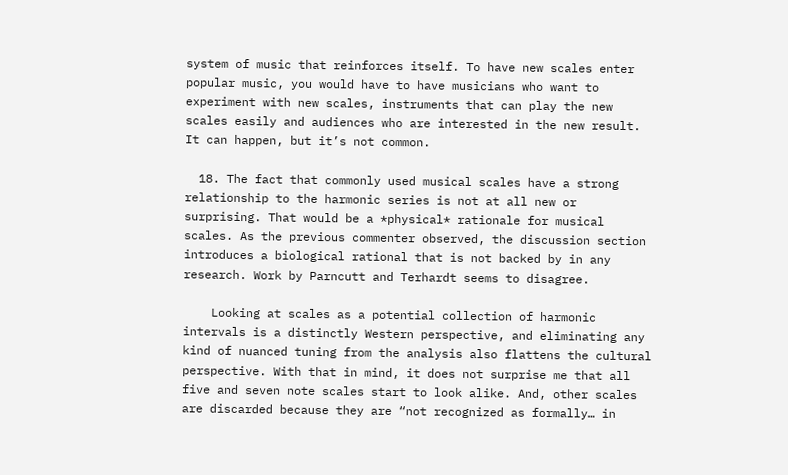system of music that reinforces itself. To have new scales enter popular music, you would have to have musicians who want to experiment with new scales, instruments that can play the new scales easily and audiences who are interested in the new result. It can happen, but it’s not common.

  18. The fact that commonly used musical scales have a strong relationship to the harmonic series is not at all new or surprising. That would be a *physical* rationale for musical scales. As the previous commenter observed, the discussion section introduces a biological rational that is not backed by in any research. Work by Parncutt and Terhardt seems to disagree.

    Looking at scales as a potential collection of harmonic intervals is a distinctly Western perspective, and eliminating any kind of nuanced tuning from the analysis also flattens the cultural perspective. With that in mind, it does not surprise me that all five and seven note scales start to look alike. And, other scales are discarded because they are “not recognized as formally… in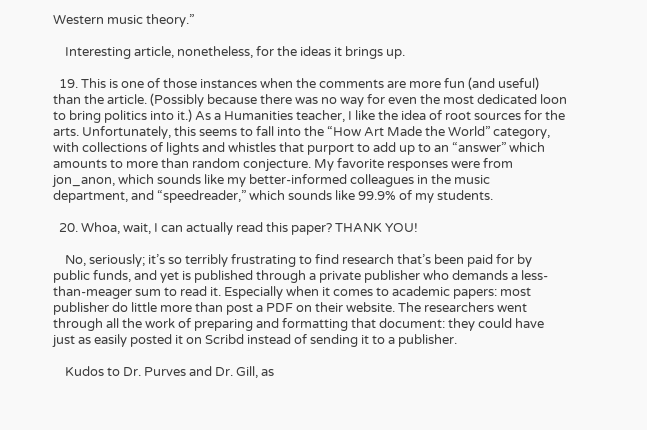Western music theory.”

    Interesting article, nonetheless, for the ideas it brings up.

  19. This is one of those instances when the comments are more fun (and useful) than the article. (Possibly because there was no way for even the most dedicated loon to bring politics into it.) As a Humanities teacher, I like the idea of root sources for the arts. Unfortunately, this seems to fall into the “How Art Made the World” category, with collections of lights and whistles that purport to add up to an “answer” which amounts to more than random conjecture. My favorite responses were from jon_anon, which sounds like my better-informed colleagues in the music department, and “speedreader,” which sounds like 99.9% of my students.

  20. Whoa, wait, I can actually read this paper? THANK YOU!

    No, seriously; it’s so terribly frustrating to find research that’s been paid for by public funds, and yet is published through a private publisher who demands a less-than-meager sum to read it. Especially when it comes to academic papers: most publisher do little more than post a PDF on their website. The researchers went through all the work of preparing and formatting that document: they could have just as easily posted it on Scribd instead of sending it to a publisher.

    Kudos to Dr. Purves and Dr. Gill, as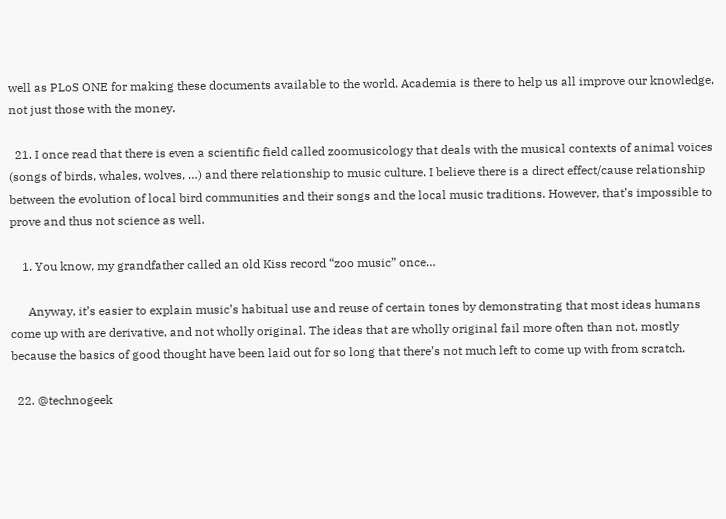well as PLoS ONE for making these documents available to the world. Academia is there to help us all improve our knowledge, not just those with the money.

  21. I once read that there is even a scientific field called zoomusicology that deals with the musical contexts of animal voices (songs of birds, whales, wolves, …) and there relationship to music culture. I believe there is a direct effect/cause relationship between the evolution of local bird communities and their songs and the local music traditions. However, that’s impossible to prove and thus not science as well.

    1. You know, my grandfather called an old Kiss record “zoo music” once…

      Anyway, it’s easier to explain music’s habitual use and reuse of certain tones by demonstrating that most ideas humans come up with are derivative, and not wholly original. The ideas that are wholly original fail more often than not, mostly because the basics of good thought have been laid out for so long that there’s not much left to come up with from scratch.

  22. @technogeek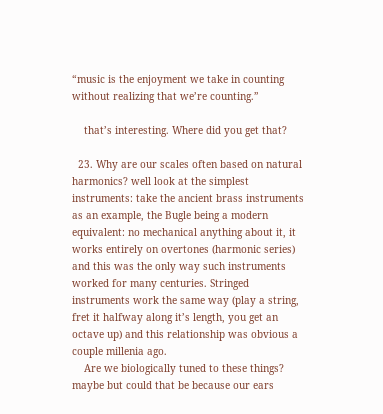“music is the enjoyment we take in counting without realizing that we’re counting.”

    that’s interesting. Where did you get that?

  23. Why are our scales often based on natural harmonics? well look at the simplest instruments: take the ancient brass instruments as an example, the Bugle being a modern equivalent: no mechanical anything about it, it works entirely on overtones (harmonic series) and this was the only way such instruments worked for many centuries. Stringed instruments work the same way (play a string, fret it halfway along it’s length, you get an octave up) and this relationship was obvious a couple millenia ago.
    Are we biologically tuned to these things? maybe but could that be because our ears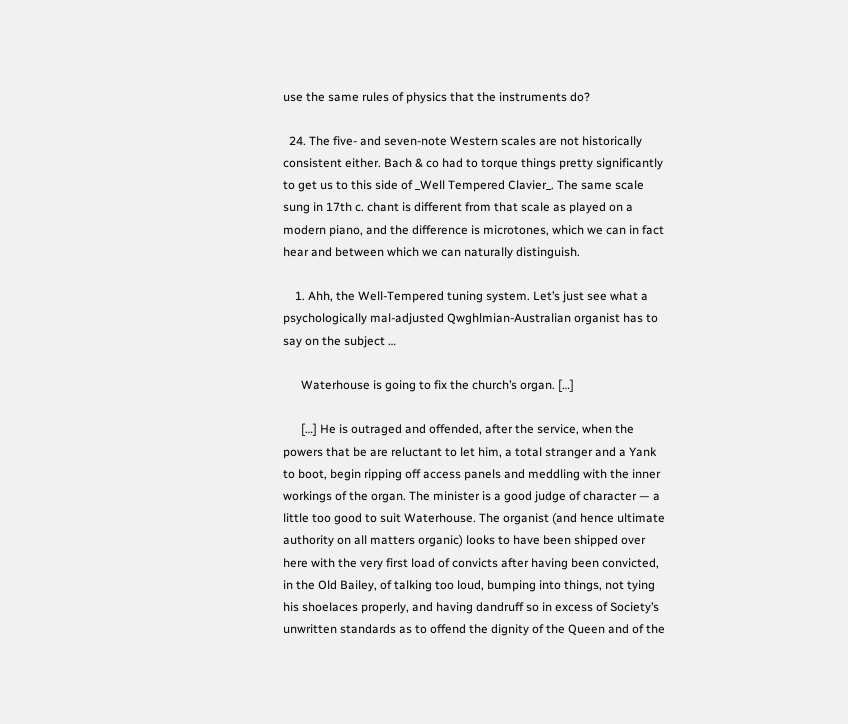use the same rules of physics that the instruments do?

  24. The five- and seven-note Western scales are not historically consistent either. Bach & co had to torque things pretty significantly to get us to this side of _Well Tempered Clavier_. The same scale sung in 17th c. chant is different from that scale as played on a modern piano, and the difference is microtones, which we can in fact hear and between which we can naturally distinguish.

    1. Ahh, the Well-Tempered tuning system. Let’s just see what a psychologically mal-adjusted Qwghlmian-Australian organist has to say on the subject …

      Waterhouse is going to fix the church’s organ. […]

      […] He is outraged and offended, after the service, when the powers that be are reluctant to let him, a total stranger and a Yank to boot, begin ripping off access panels and meddling with the inner workings of the organ. The minister is a good judge of character — a little too good to suit Waterhouse. The organist (and hence ultimate authority on all matters organic) looks to have been shipped over here with the very first load of convicts after having been convicted, in the Old Bailey, of talking too loud, bumping into things, not tying his shoelaces properly, and having dandruff so in excess of Society’s unwritten standards as to offend the dignity of the Queen and of the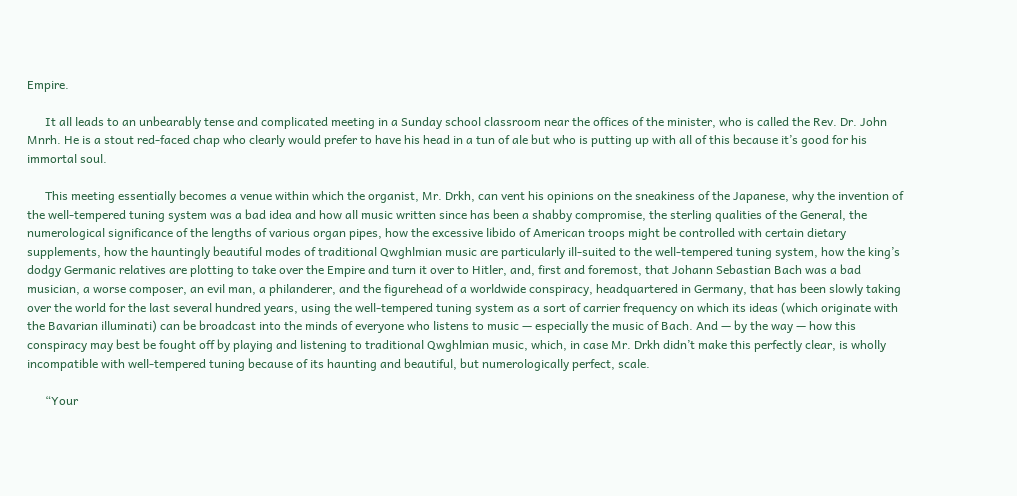Empire.

      It all leads to an unbearably tense and complicated meeting in a Sunday school classroom near the offices of the minister, who is called the Rev. Dr. John Mnrh. He is a stout red-faced chap who clearly would prefer to have his head in a tun of ale but who is putting up with all of this because it’s good for his immortal soul.

      This meeting essentially becomes a venue within which the organist, Mr. Drkh, can vent his opinions on the sneakiness of the Japanese, why the invention of the well-tempered tuning system was a bad idea and how all music written since has been a shabby compromise, the sterling qualities of the General, the numerological significance of the lengths of various organ pipes, how the excessive libido of American troops might be controlled with certain dietary supplements, how the hauntingly beautiful modes of traditional Qwghlmian music are particularly ill-suited to the well-tempered tuning system, how the king’s dodgy Germanic relatives are plotting to take over the Empire and turn it over to Hitler, and, first and foremost, that Johann Sebastian Bach was a bad musician, a worse composer, an evil man, a philanderer, and the figurehead of a worldwide conspiracy, headquartered in Germany, that has been slowly taking over the world for the last several hundred years, using the well-tempered tuning system as a sort of carrier frequency on which its ideas (which originate with the Bavarian illuminati) can be broadcast into the minds of everyone who listens to music — especially the music of Bach. And — by the way — how this conspiracy may best be fought off by playing and listening to traditional Qwghlmian music, which, in case Mr. Drkh didn’t make this perfectly clear, is wholly incompatible with well-tempered tuning because of its haunting and beautiful, but numerologically perfect, scale.

      “Your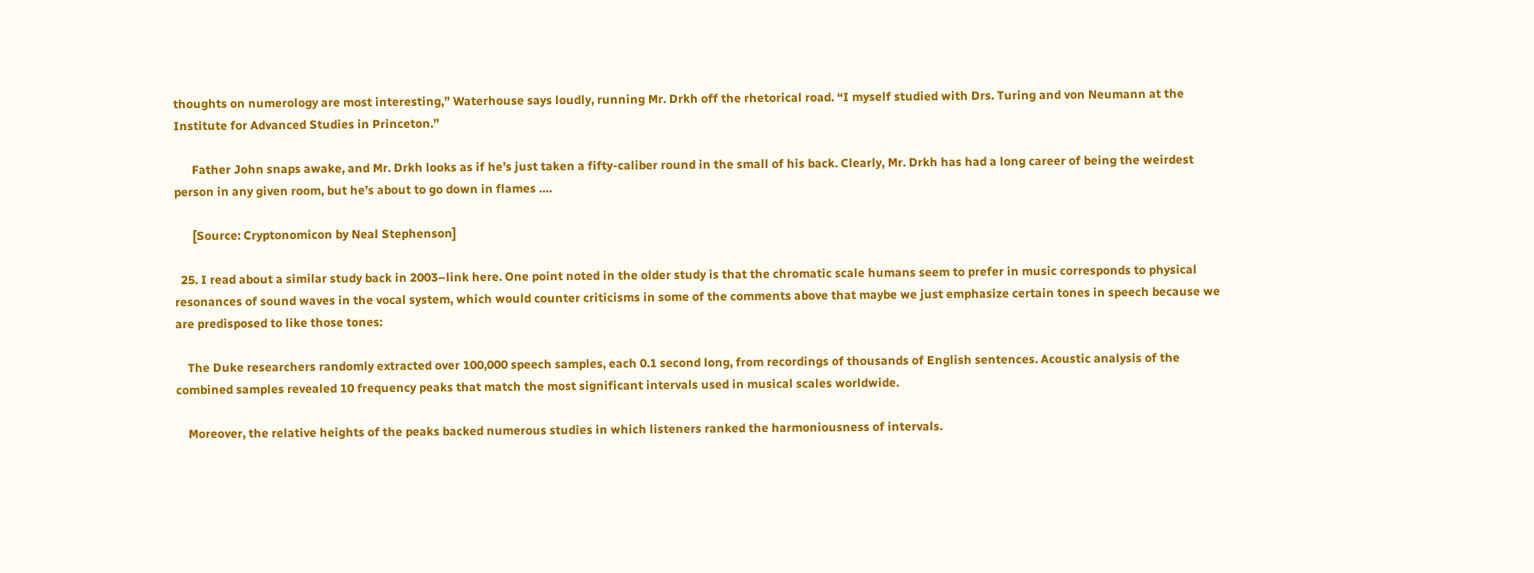thoughts on numerology are most interesting,” Waterhouse says loudly, running Mr. Drkh off the rhetorical road. “I myself studied with Drs. Turing and von Neumann at the Institute for Advanced Studies in Princeton.”

      Father John snaps awake, and Mr. Drkh looks as if he’s just taken a fifty-caliber round in the small of his back. Clearly, Mr. Drkh has had a long career of being the weirdest person in any given room, but he’s about to go down in flames ….

      [Source: Cryptonomicon by Neal Stephenson]

  25. I read about a similar study back in 2003–link here. One point noted in the older study is that the chromatic scale humans seem to prefer in music corresponds to physical resonances of sound waves in the vocal system, which would counter criticisms in some of the comments above that maybe we just emphasize certain tones in speech because we are predisposed to like those tones:

    The Duke researchers randomly extracted over 100,000 speech samples, each 0.1 second long, from recordings of thousands of English sentences. Acoustic analysis of the combined samples revealed 10 frequency peaks that match the most significant intervals used in musical scales worldwide.

    Moreover, the relative heights of the peaks backed numerous studies in which listeners ranked the harmoniousness of intervals.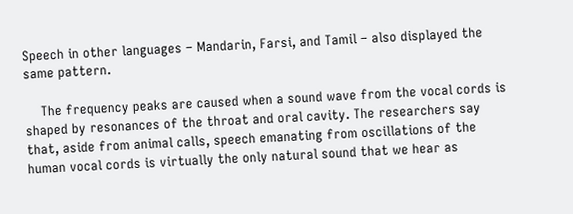Speech in other languages – Mandarin, Farsi, and Tamil – also displayed the same pattern.

    The frequency peaks are caused when a sound wave from the vocal cords is shaped by resonances of the throat and oral cavity. The researchers say that, aside from animal calls, speech emanating from oscillations of the human vocal cords is virtually the only natural sound that we hear as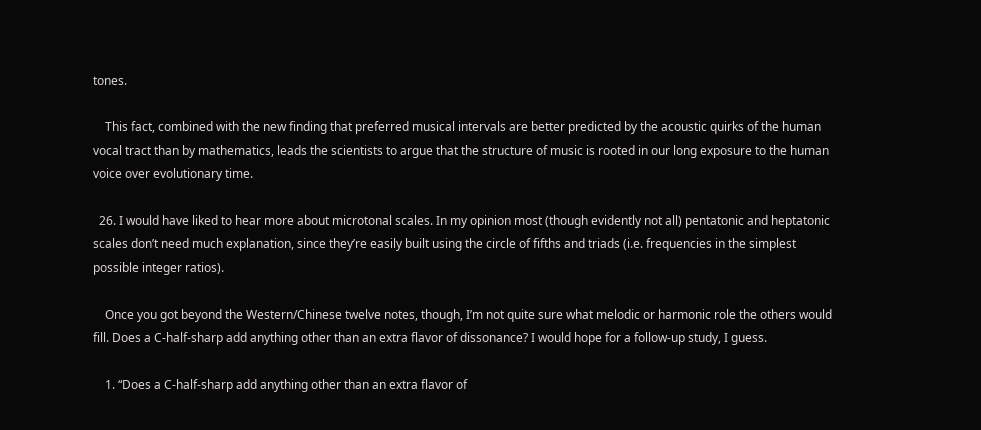tones.

    This fact, combined with the new finding that preferred musical intervals are better predicted by the acoustic quirks of the human vocal tract than by mathematics, leads the scientists to argue that the structure of music is rooted in our long exposure to the human voice over evolutionary time.

  26. I would have liked to hear more about microtonal scales. In my opinion most (though evidently not all) pentatonic and heptatonic scales don’t need much explanation, since they’re easily built using the circle of fifths and triads (i.e. frequencies in the simplest possible integer ratios).

    Once you got beyond the Western/Chinese twelve notes, though, I’m not quite sure what melodic or harmonic role the others would fill. Does a C-half-sharp add anything other than an extra flavor of dissonance? I would hope for a follow-up study, I guess.

    1. “Does a C-half-sharp add anything other than an extra flavor of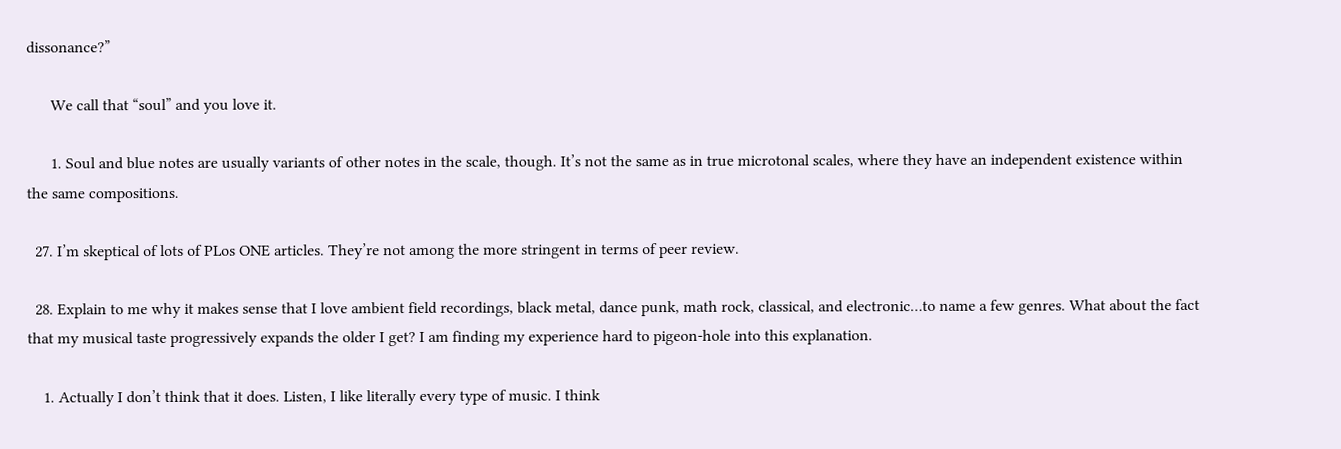dissonance?”

      We call that “soul” and you love it.

      1. Soul and blue notes are usually variants of other notes in the scale, though. It’s not the same as in true microtonal scales, where they have an independent existence within the same compositions.

  27. I’m skeptical of lots of PLos ONE articles. They’re not among the more stringent in terms of peer review.

  28. Explain to me why it makes sense that I love ambient field recordings, black metal, dance punk, math rock, classical, and electronic…to name a few genres. What about the fact that my musical taste progressively expands the older I get? I am finding my experience hard to pigeon-hole into this explanation.

    1. Actually I don’t think that it does. Listen, I like literally every type of music. I think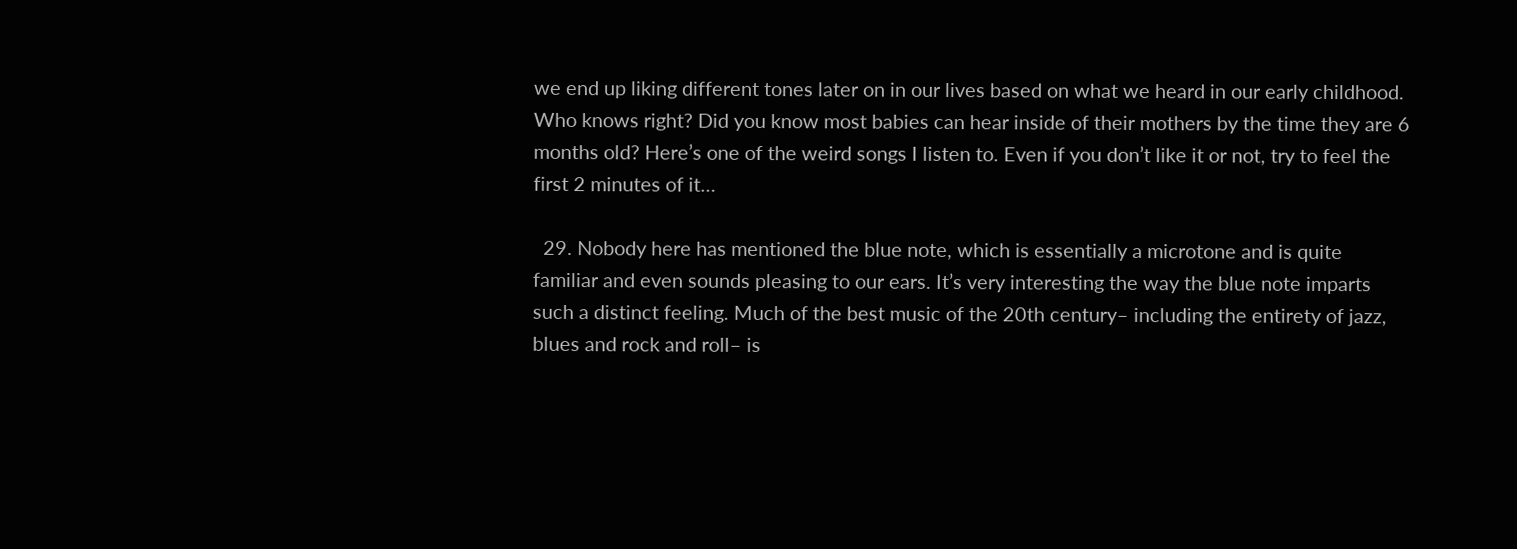we end up liking different tones later on in our lives based on what we heard in our early childhood. Who knows right? Did you know most babies can hear inside of their mothers by the time they are 6 months old? Here’s one of the weird songs I listen to. Even if you don’t like it or not, try to feel the first 2 minutes of it…

  29. Nobody here has mentioned the blue note, which is essentially a microtone and is quite familiar and even sounds pleasing to our ears. It’s very interesting the way the blue note imparts such a distinct feeling. Much of the best music of the 20th century– including the entirety of jazz, blues and rock and roll– is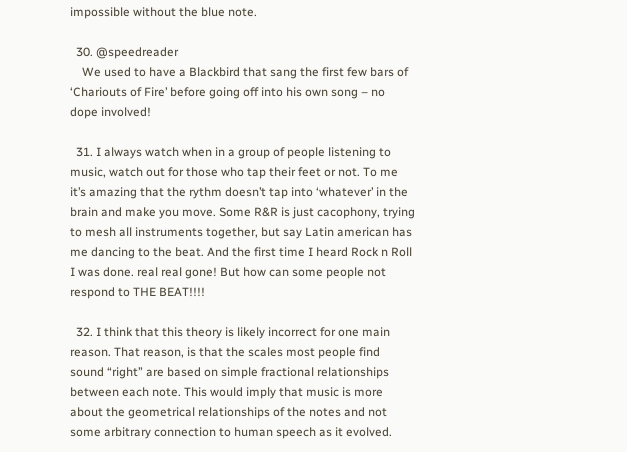impossible without the blue note.

  30. @speedreader
    We used to have a Blackbird that sang the first few bars of ‘Chariouts of Fire’ before going off into his own song – no dope involved!

  31. I always watch when in a group of people listening to music, watch out for those who tap their feet or not. To me it’s amazing that the rythm doesn’t tap into ‘whatever’ in the brain and make you move. Some R&R is just cacophony, trying to mesh all instruments together, but say Latin american has me dancing to the beat. And the first time I heard Rock n Roll I was done. real real gone! But how can some people not respond to THE BEAT!!!!

  32. I think that this theory is likely incorrect for one main reason. That reason, is that the scales most people find sound “right” are based on simple fractional relationships between each note. This would imply that music is more about the geometrical relationships of the notes and not some arbitrary connection to human speech as it evolved.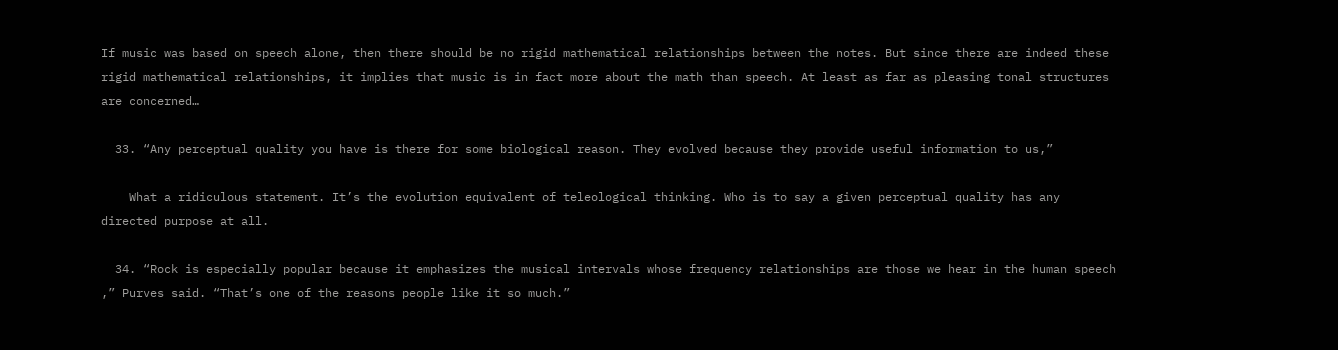If music was based on speech alone, then there should be no rigid mathematical relationships between the notes. But since there are indeed these rigid mathematical relationships, it implies that music is in fact more about the math than speech. At least as far as pleasing tonal structures are concerned…

  33. “Any perceptual quality you have is there for some biological reason. They evolved because they provide useful information to us,”

    What a ridiculous statement. It’s the evolution equivalent of teleological thinking. Who is to say a given perceptual quality has any directed purpose at all.

  34. “Rock is especially popular because it emphasizes the musical intervals whose frequency relationships are those we hear in the human speech ,” Purves said. “That’s one of the reasons people like it so much.”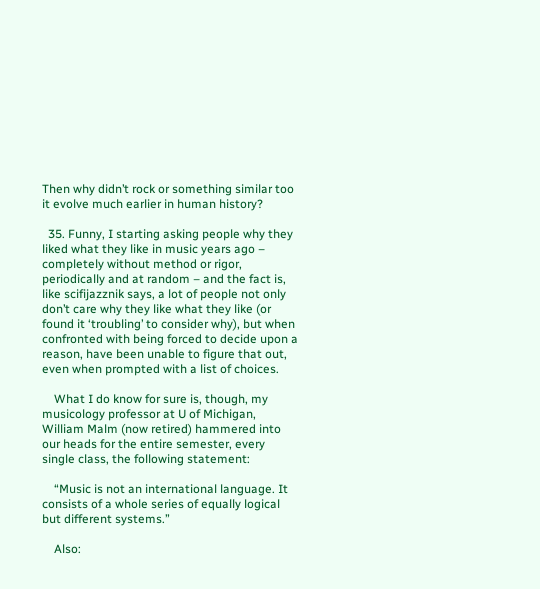Then why didn’t rock or something similar too it evolve much earlier in human history?

  35. Funny, I starting asking people why they liked what they like in music years ago – completely without method or rigor, periodically and at random – and the fact is, like scifijazznik says, a lot of people not only don’t care why they like what they like (or found it ‘troubling’ to consider why), but when confronted with being forced to decide upon a reason, have been unable to figure that out, even when prompted with a list of choices.

    What I do know for sure is, though, my musicology professor at U of Michigan, William Malm (now retired) hammered into our heads for the entire semester, every single class, the following statement:

    “Music is not an international language. It consists of a whole series of equally logical but different systems.”

    Also: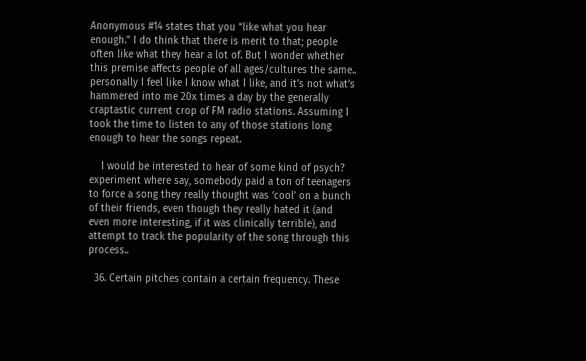Anonymous #14 states that you “like what you hear enough.” I do think that there is merit to that; people often like what they hear a lot of. But I wonder whether this premise affects people of all ages/cultures the same.. personally I feel like I know what I like, and it’s not what’s hammered into me 20x times a day by the generally craptastic current crop of FM radio stations. Assuming I took the time to listen to any of those stations long enough to hear the songs repeat.

    I would be interested to hear of some kind of psych? experiment where say, somebody paid a ton of teenagers to force a song they really thought was ‘cool’ on a bunch of their friends, even though they really hated it (and even more interesting, if it was clinically terrible), and attempt to track the popularity of the song through this process..

  36. Certain pitches contain a certain frequency. These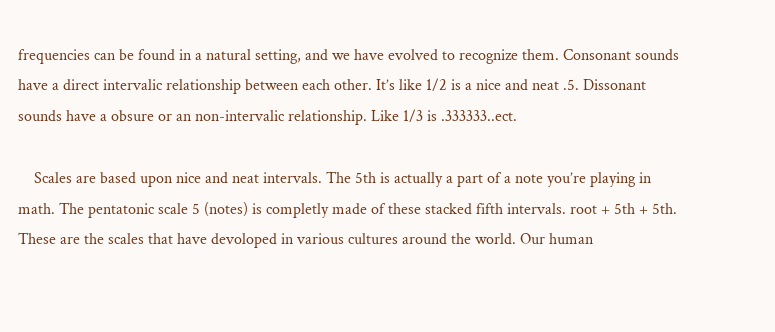frequencies can be found in a natural setting, and we have evolved to recognize them. Consonant sounds have a direct intervalic relationship between each other. It’s like 1/2 is a nice and neat .5. Dissonant sounds have a obsure or an non-intervalic relationship. Like 1/3 is .333333..ect.

    Scales are based upon nice and neat intervals. The 5th is actually a part of a note you’re playing in math. The pentatonic scale 5 (notes) is completly made of these stacked fifth intervals. root + 5th + 5th. These are the scales that have devoloped in various cultures around the world. Our human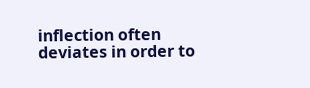inflection often deviates in order to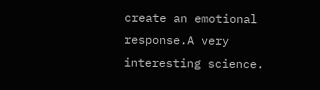create an emotional response.A very interesting science.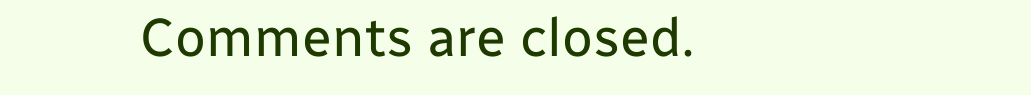Comments are closed.